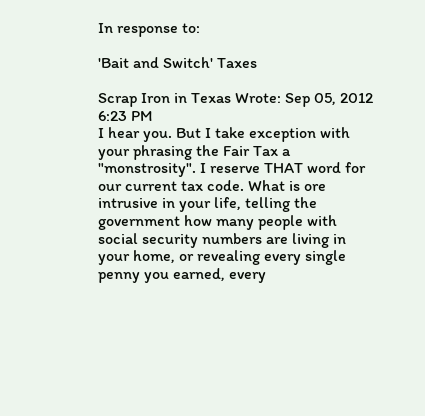In response to:

'Bait and Switch' Taxes

Scrap Iron in Texas Wrote: Sep 05, 2012 6:23 PM
I hear you. But I take exception with your phrasing the Fair Tax a "monstrosity". I reserve THAT word for our current tax code. What is ore intrusive in your life, telling the government how many people with social security numbers are living in your home, or revealing every single penny you earned, every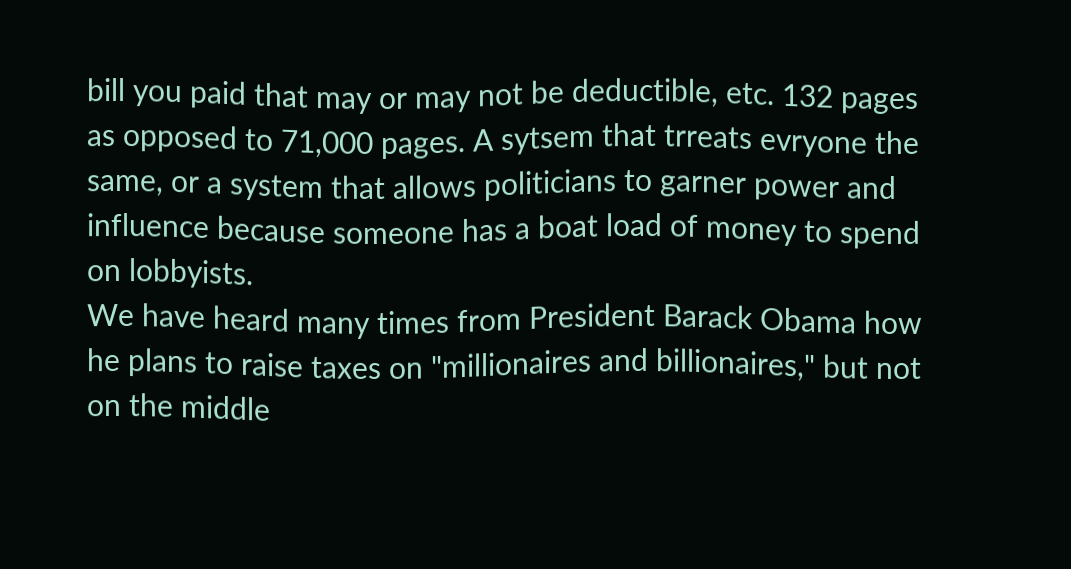bill you paid that may or may not be deductible, etc. 132 pages as opposed to 71,000 pages. A sytsem that trreats evryone the same, or a system that allows politicians to garner power and influence because someone has a boat load of money to spend on lobbyists.
We have heard many times from President Barack Obama how he plans to raise taxes on "millionaires and billionaires," but not on the middle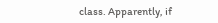class. Apparently, if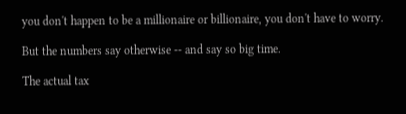you don't happen to be a millionaire or billionaire, you don't have to worry.

But the numbers say otherwise -- and say so big time.

The actual tax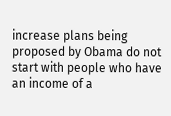increase plans being proposed by Obama do not start with people who have an income of a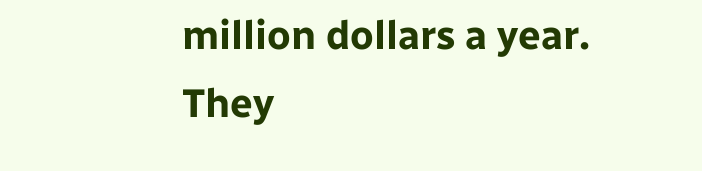million dollars a year. They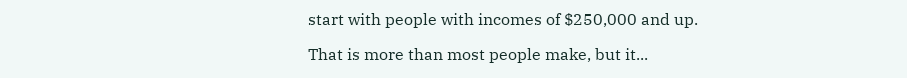start with people with incomes of $250,000 and up.

That is more than most people make, but it...